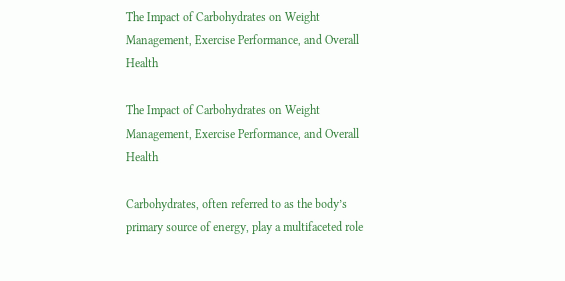The Impact of Carbohydrates on Weight Management, Exercise Performance, and Overall Health

The Impact of Carbohydrates on Weight Management, Exercise Performance, and Overall Health

Carbohydrates, often referred to as the body’s primary source of energy, play a multifaceted role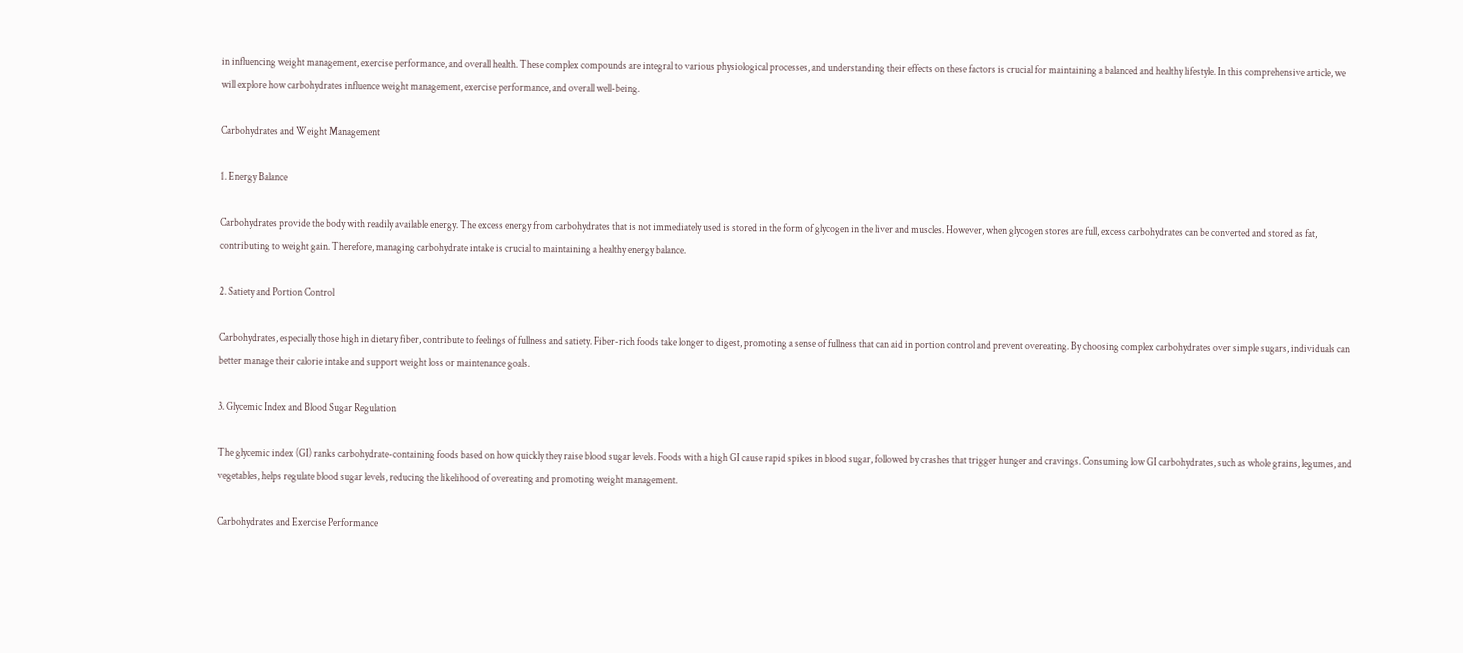in influencing weight management, exercise performance, and overall health. These complex compounds are integral to various physiological processes, and understanding their effects on these factors is crucial for maintaining a balanced and healthy lifestyle. In this comprehensive article, we will explore how carbohydrates influence weight management, exercise performance, and overall well-being.

Carbohydrates and Weight Management

1. Energy Balance

Carbohydrates provide the body with readily available energy. The excess energy from carbohydrates that is not immediately used is stored in the form of glycogen in the liver and muscles. However, when glycogen stores are full, excess carbohydrates can be converted and stored as fat, contributing to weight gain. Therefore, managing carbohydrate intake is crucial to maintaining a healthy energy balance.

2. Satiety and Portion Control

Carbohydrates, especially those high in dietary fiber, contribute to feelings of fullness and satiety. Fiber-rich foods take longer to digest, promoting a sense of fullness that can aid in portion control and prevent overeating. By choosing complex carbohydrates over simple sugars, individuals can better manage their calorie intake and support weight loss or maintenance goals.

3. Glycemic Index and Blood Sugar Regulation

The glycemic index (GI) ranks carbohydrate-containing foods based on how quickly they raise blood sugar levels. Foods with a high GI cause rapid spikes in blood sugar, followed by crashes that trigger hunger and cravings. Consuming low GI carbohydrates, such as whole grains, legumes, and vegetables, helps regulate blood sugar levels, reducing the likelihood of overeating and promoting weight management.

Carbohydrates and Exercise Performance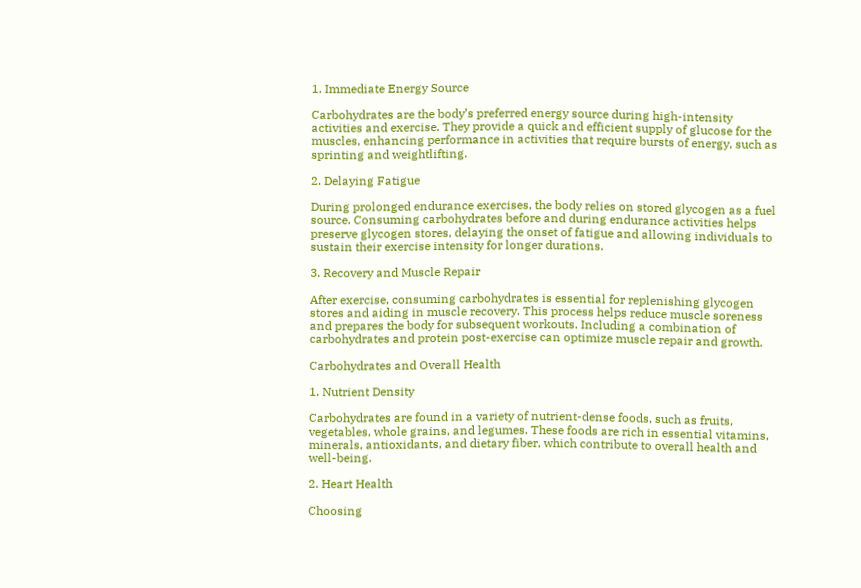1. Immediate Energy Source

Carbohydrates are the body’s preferred energy source during high-intensity activities and exercise. They provide a quick and efficient supply of glucose for the muscles, enhancing performance in activities that require bursts of energy, such as sprinting and weightlifting.

2. Delaying Fatigue

During prolonged endurance exercises, the body relies on stored glycogen as a fuel source. Consuming carbohydrates before and during endurance activities helps preserve glycogen stores, delaying the onset of fatigue and allowing individuals to sustain their exercise intensity for longer durations.

3. Recovery and Muscle Repair

After exercise, consuming carbohydrates is essential for replenishing glycogen stores and aiding in muscle recovery. This process helps reduce muscle soreness and prepares the body for subsequent workouts. Including a combination of carbohydrates and protein post-exercise can optimize muscle repair and growth.

Carbohydrates and Overall Health

1. Nutrient Density

Carbohydrates are found in a variety of nutrient-dense foods, such as fruits, vegetables, whole grains, and legumes. These foods are rich in essential vitamins, minerals, antioxidants, and dietary fiber, which contribute to overall health and well-being.

2. Heart Health

Choosing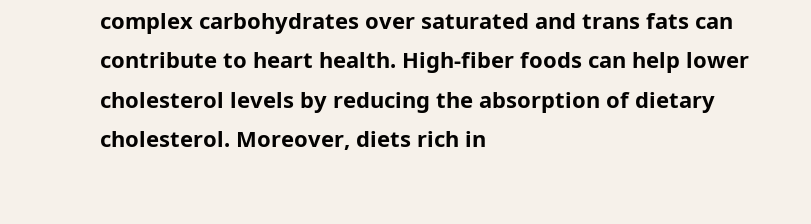complex carbohydrates over saturated and trans fats can contribute to heart health. High-fiber foods can help lower cholesterol levels by reducing the absorption of dietary cholesterol. Moreover, diets rich in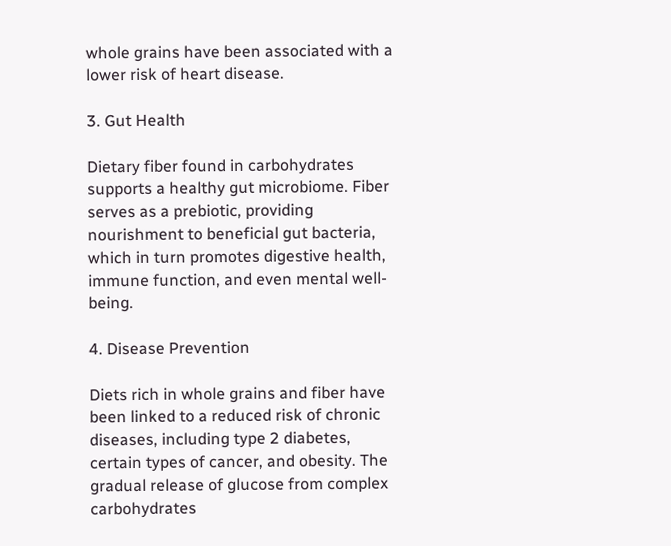whole grains have been associated with a lower risk of heart disease.

3. Gut Health

Dietary fiber found in carbohydrates supports a healthy gut microbiome. Fiber serves as a prebiotic, providing nourishment to beneficial gut bacteria, which in turn promotes digestive health, immune function, and even mental well-being.

4. Disease Prevention

Diets rich in whole grains and fiber have been linked to a reduced risk of chronic diseases, including type 2 diabetes, certain types of cancer, and obesity. The gradual release of glucose from complex carbohydrates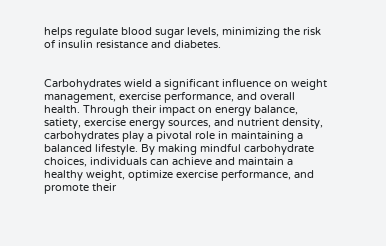helps regulate blood sugar levels, minimizing the risk of insulin resistance and diabetes.


Carbohydrates wield a significant influence on weight management, exercise performance, and overall health. Through their impact on energy balance, satiety, exercise energy sources, and nutrient density, carbohydrates play a pivotal role in maintaining a balanced lifestyle. By making mindful carbohydrate choices, individuals can achieve and maintain a healthy weight, optimize exercise performance, and promote their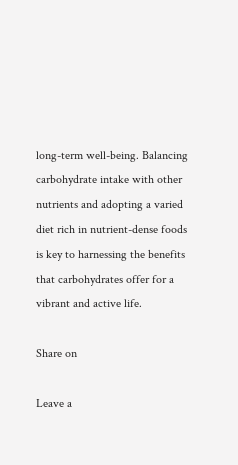long-term well-being. Balancing carbohydrate intake with other nutrients and adopting a varied diet rich in nutrient-dense foods is key to harnessing the benefits that carbohydrates offer for a vibrant and active life.

Share on

Leave a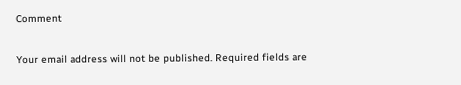Comment

Your email address will not be published. Required fields are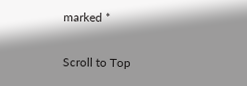marked *

Scroll to Top